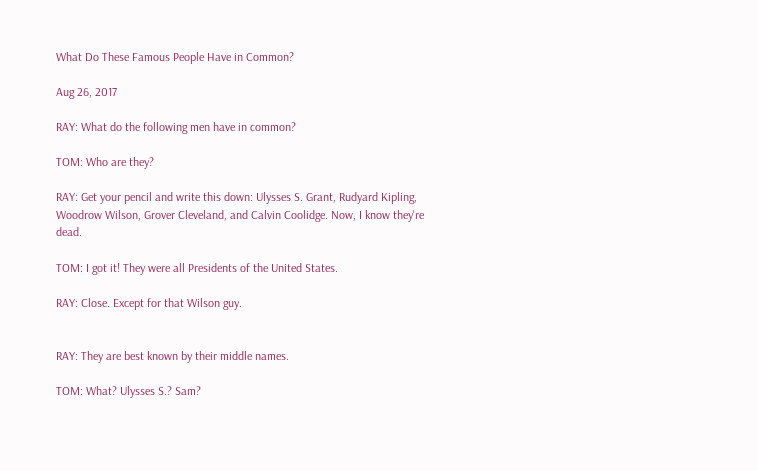What Do These Famous People Have in Common?

Aug 26, 2017

RAY: What do the following men have in common?

TOM: Who are they?

RAY: Get your pencil and write this down: Ulysses S. Grant, Rudyard Kipling, Woodrow Wilson, Grover Cleveland, and Calvin Coolidge. Now, I know they're dead.

TOM: I got it! They were all Presidents of the United States.

RAY: Close. Except for that Wilson guy.


RAY: They are best known by their middle names.

TOM: What? Ulysses S.? Sam?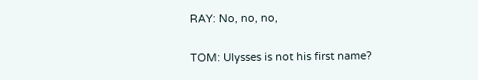RAY: No, no, no,

TOM: Ulysses is not his first name?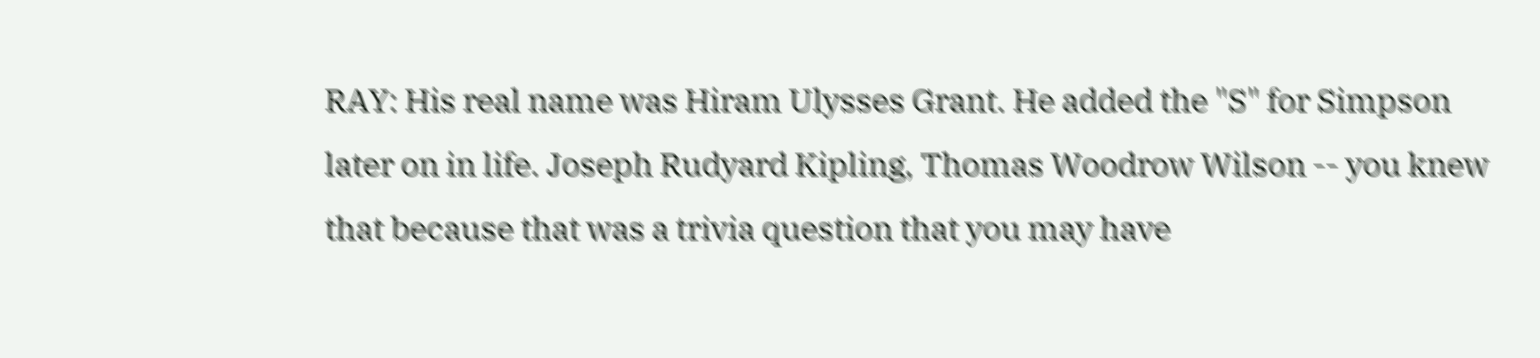RAY: His real name was Hiram Ulysses Grant. He added the "S" for Simpson later on in life. Joseph Rudyard Kipling, Thomas Woodrow Wilson -- you knew that because that was a trivia question that you may have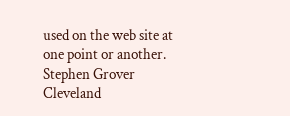used on the web site at one point or another. Stephen Grover Cleveland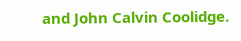and John Calvin Coolidge.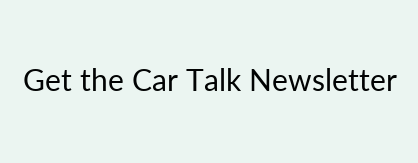Get the Car Talk Newsletter